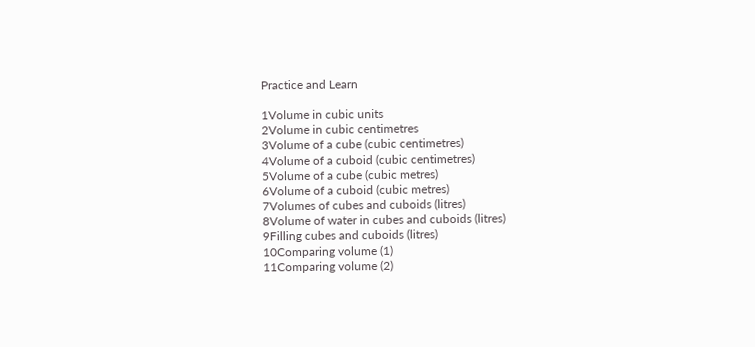Practice and Learn

1Volume in cubic units
2Volume in cubic centimetres
3Volume of a cube (cubic centimetres)
4Volume of a cuboid (cubic centimetres)
5Volume of a cube (cubic metres)
6Volume of a cuboid (cubic metres)
7Volumes of cubes and cuboids (litres)
8Volume of water in cubes and cuboids (litres)
9Filling cubes and cuboids (litres)
10Comparing volume (1)
11Comparing volume (2)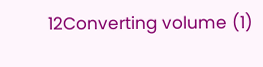12Converting volume (1)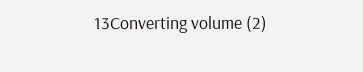13Converting volume (2)